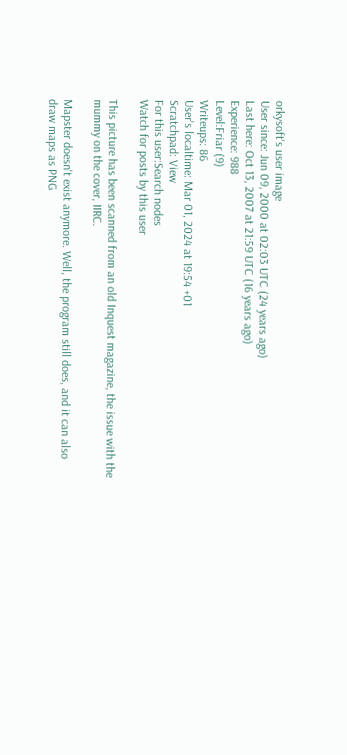orkysoft's user image
User since: Jun 09, 2000 at 02:03 UTC (24 years ago)
Last here: Oct 13, 2007 at 21:59 UTC (16 years ago)
Experience: 988
Level:Friar (9)
Writeups: 86
User's localtime: Mar 01, 2024 at 19:54 +01
Scratchpad: View
For this user:Search nodes
Watch for posts by this user

This picture has been scanned from an old Inquest magazine, the issue with the mummy on the cover, IIRC.

Mapster doesn't exist anymore. Well, the program still does, and it can also draw maps as PNG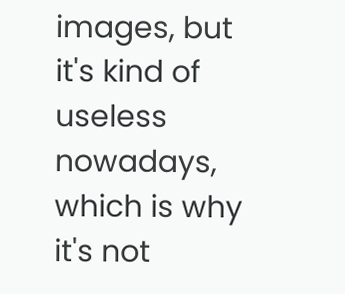images, but it's kind of useless nowadays, which is why it's not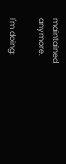maintained anymore.

I'm doing: